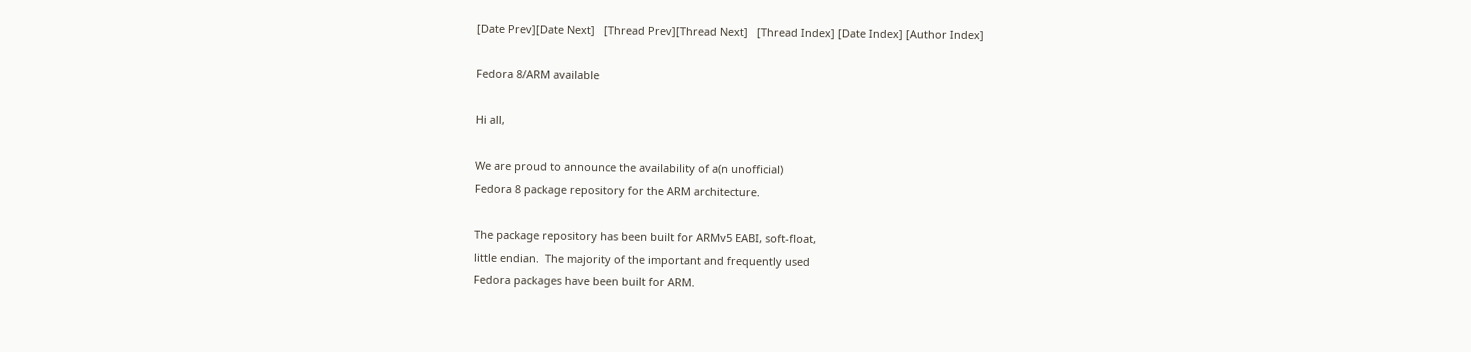[Date Prev][Date Next]   [Thread Prev][Thread Next]   [Thread Index] [Date Index] [Author Index]

Fedora 8/ARM available

Hi all,

We are proud to announce the availability of a(n unofficial)
Fedora 8 package repository for the ARM architecture.

The package repository has been built for ARMv5 EABI, soft-float,
little endian.  The majority of the important and frequently used
Fedora packages have been built for ARM.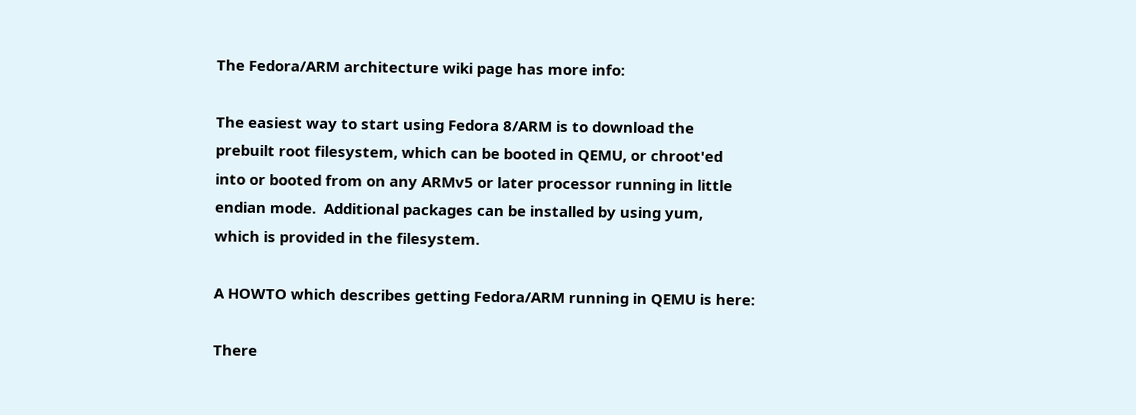The Fedora/ARM architecture wiki page has more info:

The easiest way to start using Fedora 8/ARM is to download the
prebuilt root filesystem, which can be booted in QEMU, or chroot'ed
into or booted from on any ARMv5 or later processor running in little
endian mode.  Additional packages can be installed by using yum,
which is provided in the filesystem.

A HOWTO which describes getting Fedora/ARM running in QEMU is here:

There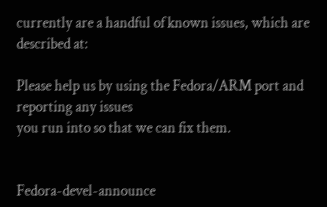currently are a handful of known issues, which are described at:

Please help us by using the Fedora/ARM port and reporting any issues
you run into so that we can fix them.


Fedora-devel-announce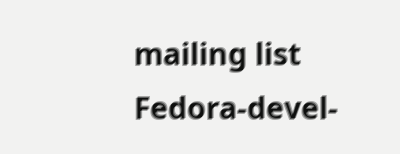mailing list
Fedora-devel-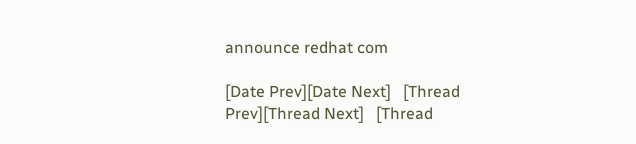announce redhat com

[Date Prev][Date Next]   [Thread Prev][Thread Next]   [Thread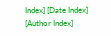Index] [Date Index] [Author Index]